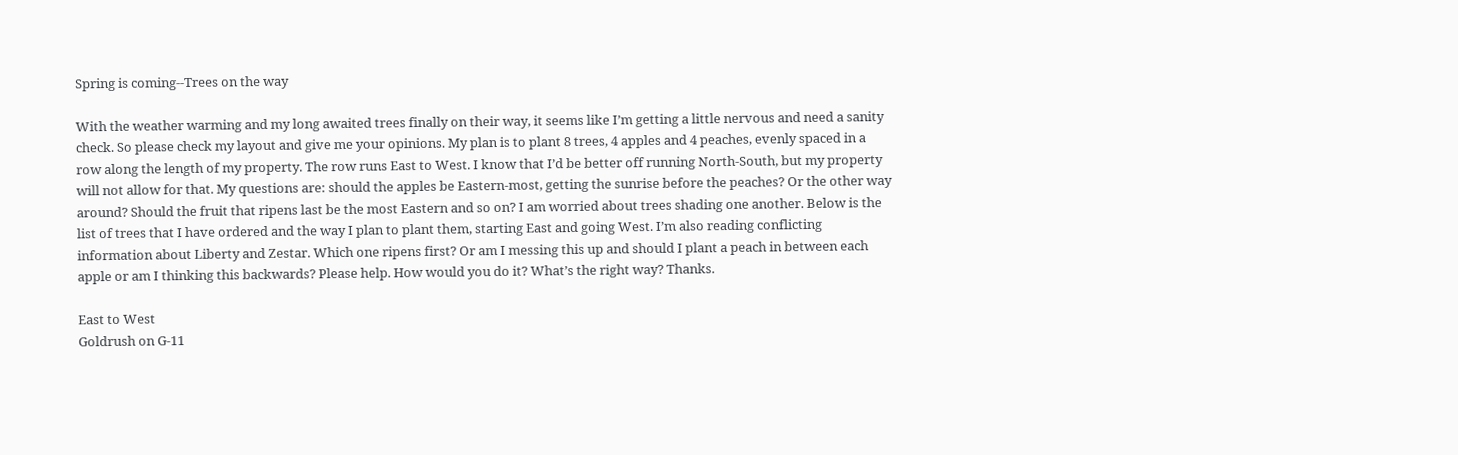Spring is coming--Trees on the way

With the weather warming and my long awaited trees finally on their way, it seems like I’m getting a little nervous and need a sanity check. So please check my layout and give me your opinions. My plan is to plant 8 trees, 4 apples and 4 peaches, evenly spaced in a row along the length of my property. The row runs East to West. I know that I’d be better off running North-South, but my property will not allow for that. My questions are: should the apples be Eastern-most, getting the sunrise before the peaches? Or the other way around? Should the fruit that ripens last be the most Eastern and so on? I am worried about trees shading one another. Below is the list of trees that I have ordered and the way I plan to plant them, starting East and going West. I’m also reading conflicting information about Liberty and Zestar. Which one ripens first? Or am I messing this up and should I plant a peach in between each apple or am I thinking this backwards? Please help. How would you do it? What’s the right way? Thanks.

East to West
Goldrush on G-11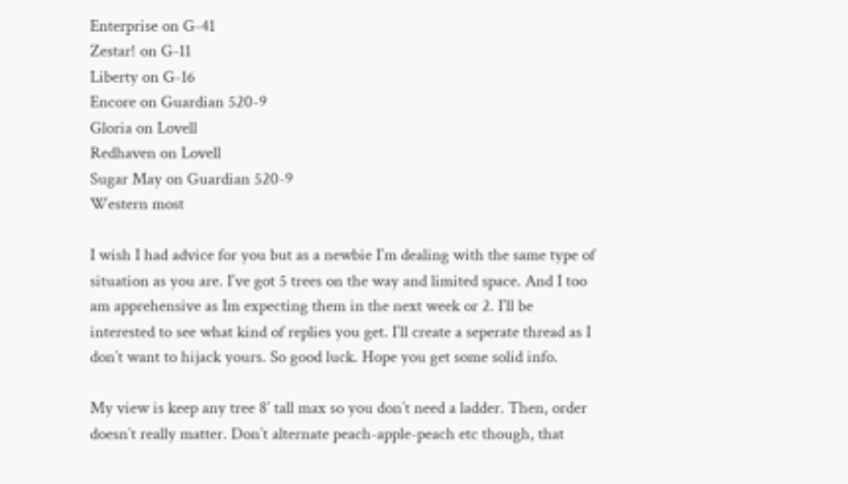Enterprise on G-41
Zestar! on G-11
Liberty on G-16
Encore on Guardian 520-9
Gloria on Lovell
Redhaven on Lovell
Sugar May on Guardian 520-9
Western most

I wish I had advice for you but as a newbie I’m dealing with the same type of situation as you are. I’ve got 5 trees on the way and limited space. And I too am apprehensive as Im expecting them in the next week or 2. I’ll be interested to see what kind of replies you get. I’ll create a seperate thread as I don’t want to hijack yours. So good luck. Hope you get some solid info.

My view is keep any tree 8’ tall max so you don’t need a ladder. Then, order doesn’t really matter. Don’t alternate peach-apple-peach etc though, that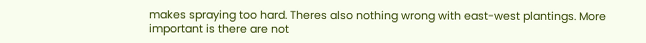makes spraying too hard. Theres also nothing wrong with east-west plantings. More important is there are not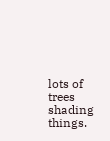lots of trees shading things.